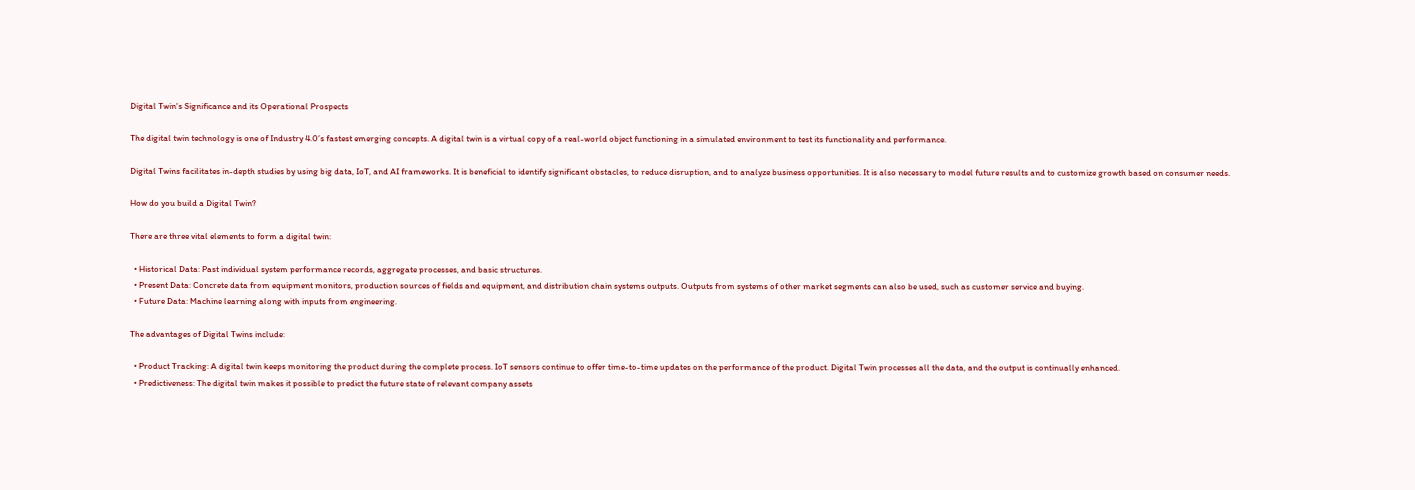Digital Twin's Significance and its Operational Prospects

The digital twin technology is one of Industry 4.0’s fastest emerging concepts. A digital twin is a virtual copy of a real-world object functioning in a simulated environment to test its functionality and performance.

Digital Twins facilitates in-depth studies by using big data, IoT, and AI frameworks. It is beneficial to identify significant obstacles, to reduce disruption, and to analyze business opportunities. It is also necessary to model future results and to customize growth based on consumer needs.

How do you build a Digital Twin?

There are three vital elements to form a digital twin:

  • Historical Data: Past individual system performance records, aggregate processes, and basic structures.
  • Present Data: Concrete data from equipment monitors, production sources of fields and equipment, and distribution chain systems outputs. Outputs from systems of other market segments can also be used, such as customer service and buying.
  • Future Data: Machine learning along with inputs from engineering.

The advantages of Digital Twins include:

  • Product Tracking: A digital twin keeps monitoring the product during the complete process. IoT sensors continue to offer time-to-time updates on the performance of the product. Digital Twin processes all the data, and the output is continually enhanced.
  • Predictiveness: The digital twin makes it possible to predict the future state of relevant company assets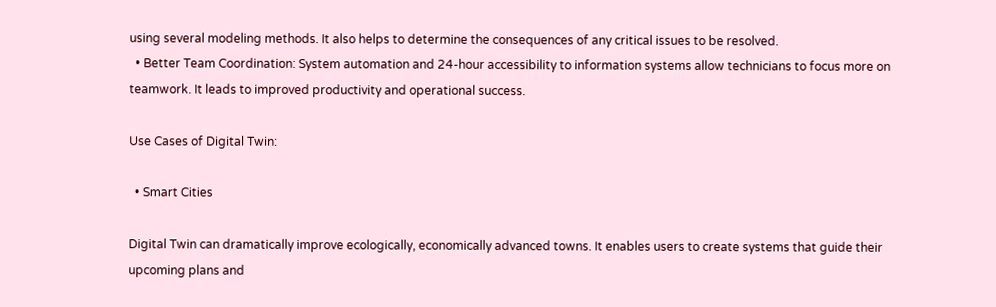using several modeling methods. It also helps to determine the consequences of any critical issues to be resolved.
  • Better Team Coordination: System automation and 24-hour accessibility to information systems allow technicians to focus more on teamwork. It leads to improved productivity and operational success.

Use Cases of Digital Twin:

  • Smart Cities

Digital Twin can dramatically improve ecologically, economically advanced towns. It enables users to create systems that guide their upcoming plans and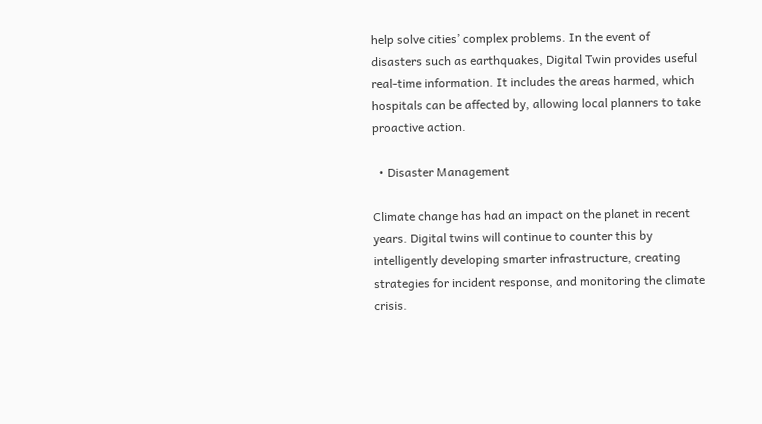help solve cities’ complex problems. In the event of disasters such as earthquakes, Digital Twin provides useful real-time information. It includes the areas harmed, which hospitals can be affected by, allowing local planners to take proactive action.

  • Disaster Management

Climate change has had an impact on the planet in recent years. Digital twins will continue to counter this by intelligently developing smarter infrastructure, creating strategies for incident response, and monitoring the climate crisis.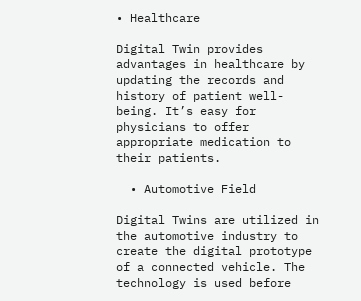• Healthcare

Digital Twin provides advantages in healthcare by updating the records and history of patient well-being. It’s easy for physicians to offer appropriate medication to their patients.

  • Automotive Field

Digital Twins are utilized in the automotive industry to create the digital prototype of a connected vehicle. The technology is used before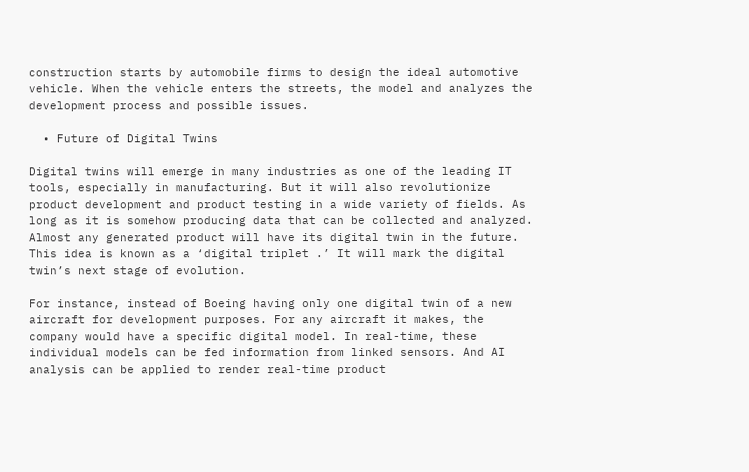construction starts by automobile firms to design the ideal automotive vehicle. When the vehicle enters the streets, the model and analyzes the development process and possible issues.

  • Future of Digital Twins

Digital twins will emerge in many industries as one of the leading IT tools, especially in manufacturing. But it will also revolutionize product development and product testing in a wide variety of fields. As long as it is somehow producing data that can be collected and analyzed. Almost any generated product will have its digital twin in the future. This idea is known as a ‘digital triplet .’ It will mark the digital twin’s next stage of evolution.

For instance, instead of Boeing having only one digital twin of a new aircraft for development purposes. For any aircraft it makes, the company would have a specific digital model. In real-time, these individual models can be fed information from linked sensors. And AI analysis can be applied to render real-time product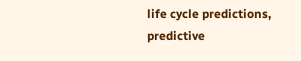life cycle predictions, predictive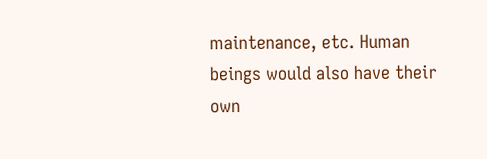maintenance, etc. Human beings would also have their own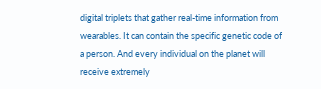digital triplets that gather real-time information from wearables. It can contain the specific genetic code of a person. And every individual on the planet will receive extremely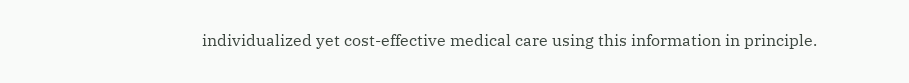individualized yet cost-effective medical care using this information in principle.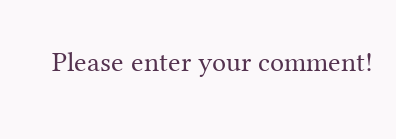Please enter your comment!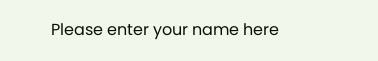Please enter your name here